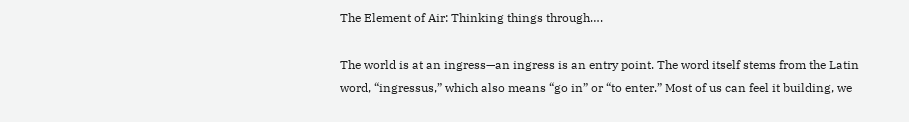The Element of Air: Thinking things through….

The world is at an ingress—an ingress is an entry point. The word itself stems from the Latin word, “ingressus,” which also means “go in” or “to enter.” Most of us can feel it building, we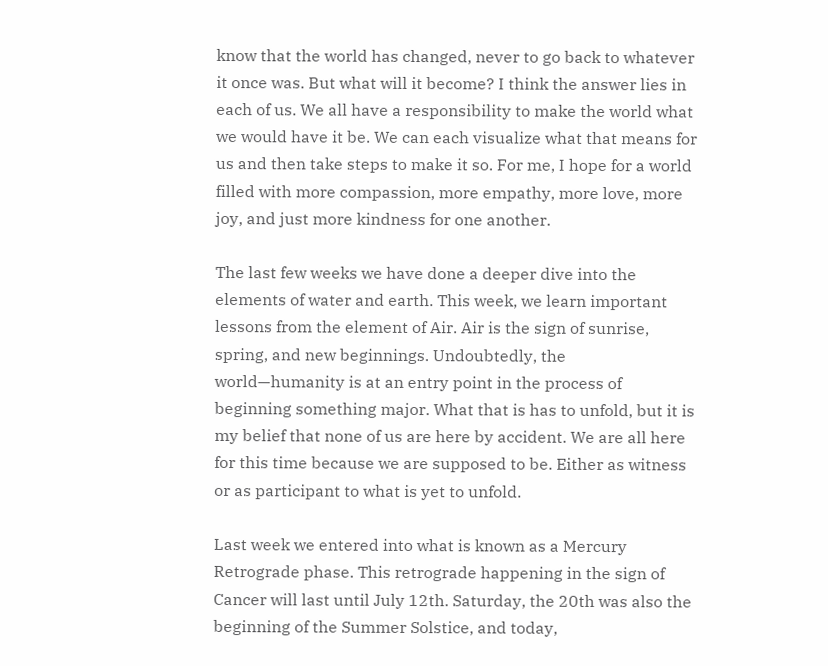know that the world has changed, never to go back to whatever it once was. But what will it become? I think the answer lies in each of us. We all have a responsibility to make the world what we would have it be. We can each visualize what that means for us and then take steps to make it so. For me, I hope for a world filled with more compassion, more empathy, more love, more joy, and just more kindness for one another.

The last few weeks we have done a deeper dive into the elements of water and earth. This week, we learn important lessons from the element of Air. Air is the sign of sunrise, spring, and new beginnings. Undoubtedly, the world—humanity is at an entry point in the process of beginning something major. What that is has to unfold, but it is my belief that none of us are here by accident. We are all here for this time because we are supposed to be. Either as witness or as participant to what is yet to unfold.

Last week we entered into what is known as a Mercury Retrograde phase. This retrograde happening in the sign of Cancer will last until July 12th. Saturday, the 20th was also the beginning of the Summer Solstice, and today,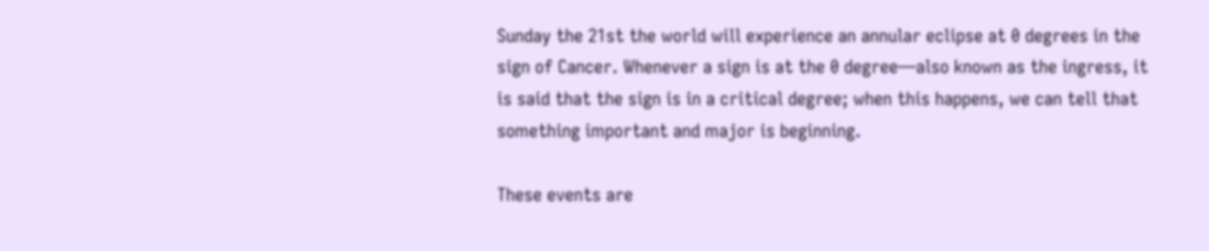Sunday the 21st the world will experience an annular eclipse at 0 degrees in the sign of Cancer. Whenever a sign is at the 0 degree—also known as the ingress, it is said that the sign is in a critical degree; when this happens, we can tell that something important and major is beginning.

These events are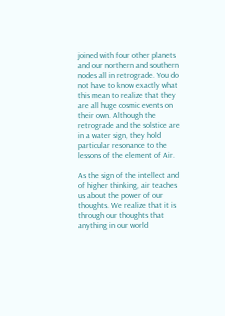joined with four other planets and our northern and southern nodes all in retrograde. You do not have to know exactly what this mean to realize that they are all huge cosmic events on their own. Although the retrograde and the solstice are in a water sign, they hold particular resonance to the lessons of the element of Air.

As the sign of the intellect and of higher thinking, air teaches us about the power of our thoughts. We realize that it is through our thoughts that anything in our world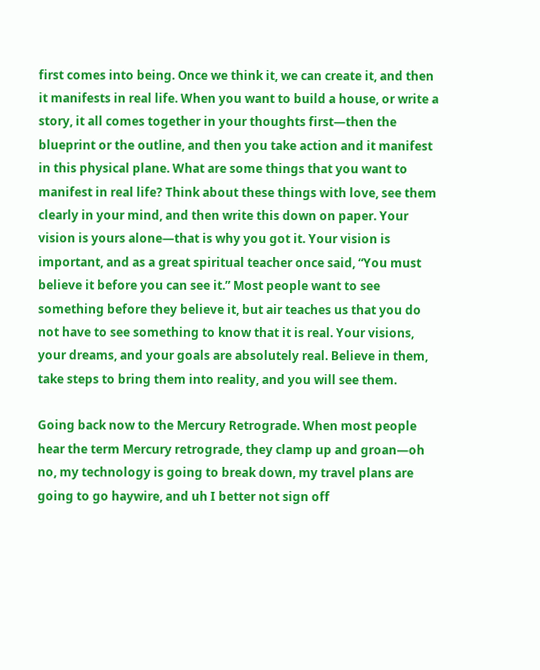first comes into being. Once we think it, we can create it, and then it manifests in real life. When you want to build a house, or write a story, it all comes together in your thoughts first—then the blueprint or the outline, and then you take action and it manifest in this physical plane. What are some things that you want to manifest in real life? Think about these things with love, see them clearly in your mind, and then write this down on paper. Your vision is yours alone—that is why you got it. Your vision is important, and as a great spiritual teacher once said, “You must believe it before you can see it.” Most people want to see something before they believe it, but air teaches us that you do not have to see something to know that it is real. Your visions, your dreams, and your goals are absolutely real. Believe in them, take steps to bring them into reality, and you will see them.

Going back now to the Mercury Retrograde. When most people hear the term Mercury retrograde, they clamp up and groan—oh no, my technology is going to break down, my travel plans are going to go haywire, and uh I better not sign off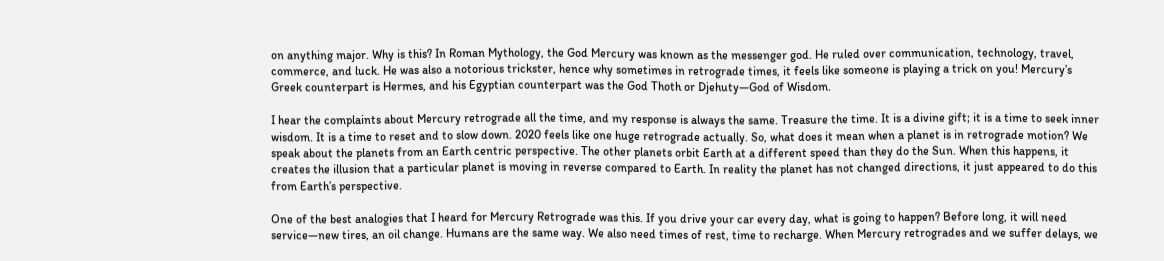on anything major. Why is this? In Roman Mythology, the God Mercury was known as the messenger god. He ruled over communication, technology, travel, commerce, and luck. He was also a notorious trickster, hence why sometimes in retrograde times, it feels like someone is playing a trick on you! Mercury’s Greek counterpart is Hermes, and his Egyptian counterpart was the God Thoth or Djehuty—God of Wisdom.

I hear the complaints about Mercury retrograde all the time, and my response is always the same. Treasure the time. It is a divine gift; it is a time to seek inner wisdom. It is a time to reset and to slow down. 2020 feels like one huge retrograde actually. So, what does it mean when a planet is in retrograde motion? We speak about the planets from an Earth centric perspective. The other planets orbit Earth at a different speed than they do the Sun. When this happens, it creates the illusion that a particular planet is moving in reverse compared to Earth. In reality the planet has not changed directions, it just appeared to do this from Earth’s perspective.

One of the best analogies that I heard for Mercury Retrograde was this. If you drive your car every day, what is going to happen? Before long, it will need service—new tires, an oil change. Humans are the same way. We also need times of rest, time to recharge. When Mercury retrogrades and we suffer delays, we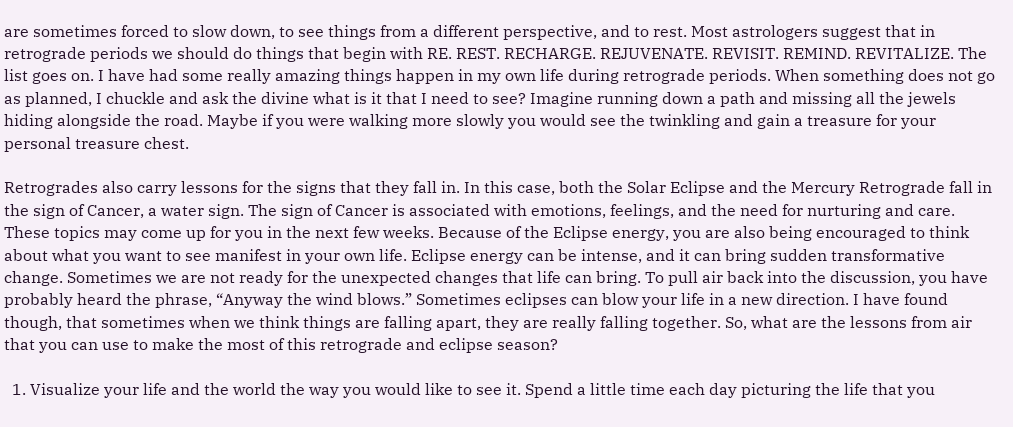are sometimes forced to slow down, to see things from a different perspective, and to rest. Most astrologers suggest that in retrograde periods we should do things that begin with RE. REST. RECHARGE. REJUVENATE. REVISIT. REMIND. REVITALIZE. The list goes on. I have had some really amazing things happen in my own life during retrograde periods. When something does not go as planned, I chuckle and ask the divine what is it that I need to see? Imagine running down a path and missing all the jewels hiding alongside the road. Maybe if you were walking more slowly you would see the twinkling and gain a treasure for your personal treasure chest.

Retrogrades also carry lessons for the signs that they fall in. In this case, both the Solar Eclipse and the Mercury Retrograde fall in the sign of Cancer, a water sign. The sign of Cancer is associated with emotions, feelings, and the need for nurturing and care. These topics may come up for you in the next few weeks. Because of the Eclipse energy, you are also being encouraged to think about what you want to see manifest in your own life. Eclipse energy can be intense, and it can bring sudden transformative change. Sometimes we are not ready for the unexpected changes that life can bring. To pull air back into the discussion, you have probably heard the phrase, “Anyway the wind blows.” Sometimes eclipses can blow your life in a new direction. I have found though, that sometimes when we think things are falling apart, they are really falling together. So, what are the lessons from air that you can use to make the most of this retrograde and eclipse season?

  1. Visualize your life and the world the way you would like to see it. Spend a little time each day picturing the life that you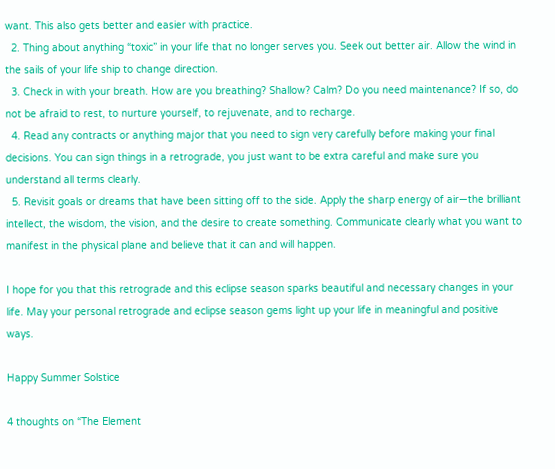want. This also gets better and easier with practice.
  2. Thing about anything “toxic” in your life that no longer serves you. Seek out better air. Allow the wind in the sails of your life ship to change direction.
  3. Check in with your breath. How are you breathing? Shallow? Calm? Do you need maintenance? If so, do not be afraid to rest, to nurture yourself, to rejuvenate, and to recharge.
  4. Read any contracts or anything major that you need to sign very carefully before making your final decisions. You can sign things in a retrograde, you just want to be extra careful and make sure you understand all terms clearly.
  5. Revisit goals or dreams that have been sitting off to the side. Apply the sharp energy of air—the brilliant intellect, the wisdom, the vision, and the desire to create something. Communicate clearly what you want to manifest in the physical plane and believe that it can and will happen.

I hope for you that this retrograde and this eclipse season sparks beautiful and necessary changes in your life. May your personal retrograde and eclipse season gems light up your life in meaningful and positive ways.

Happy Summer Solstice

4 thoughts on “The Element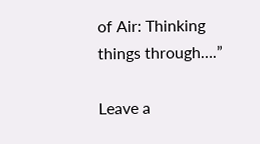of Air: Thinking things through….”

Leave a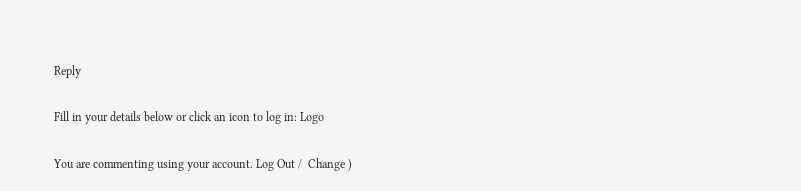Reply

Fill in your details below or click an icon to log in: Logo

You are commenting using your account. Log Out /  Change )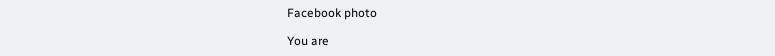Facebook photo

You are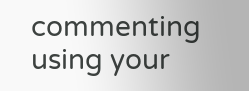commenting using your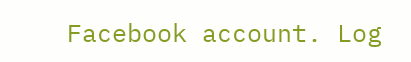Facebook account. Log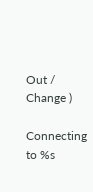Out /  Change )

Connecting to %s